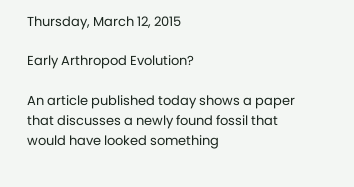Thursday, March 12, 2015

Early Arthropod Evolution?

An article published today shows a paper that discusses a newly found fossil that would have looked something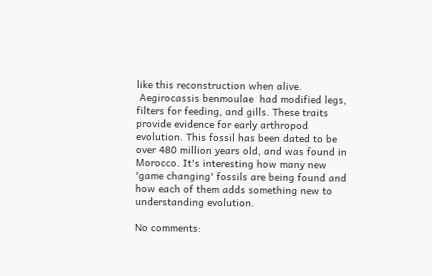like this reconstruction when alive.
 Aegirocassis benmoulae  had modified legs, filters for feeding, and gills. These traits provide evidence for early arthropod evolution. This fossil has been dated to be over 480 million years old, and was found in Morocco. It's interesting how many new 'game changing' fossils are being found and how each of them adds something new to understanding evolution.

No comments: